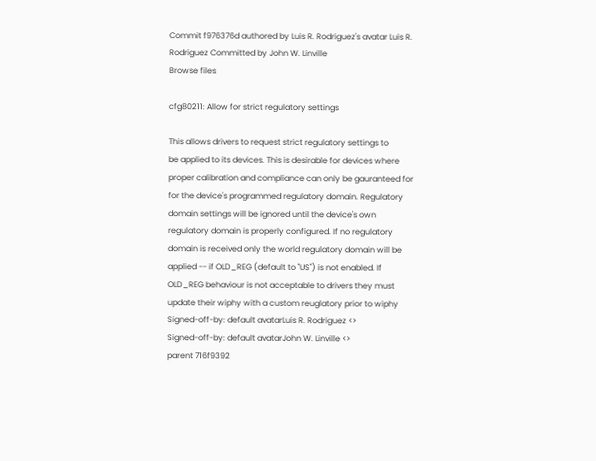Commit f976376d authored by Luis R. Rodriguez's avatar Luis R. Rodriguez Committed by John W. Linville
Browse files

cfg80211: Allow for strict regulatory settings

This allows drivers to request strict regulatory settings to
be applied to its devices. This is desirable for devices where
proper calibration and compliance can only be gauranteed for
for the device's programmed regulatory domain. Regulatory
domain settings will be ignored until the device's own
regulatory domain is properly configured. If no regulatory
domain is received only the world regulatory domain will be
applied -- if OLD_REG (default to "US") is not enabled. If
OLD_REG behaviour is not acceptable to drivers they must
update their wiphy with a custom reuglatory prior to wiphy
Signed-off-by: default avatarLuis R. Rodriguez <>
Signed-off-by: default avatarJohn W. Linville <>
parent 716f9392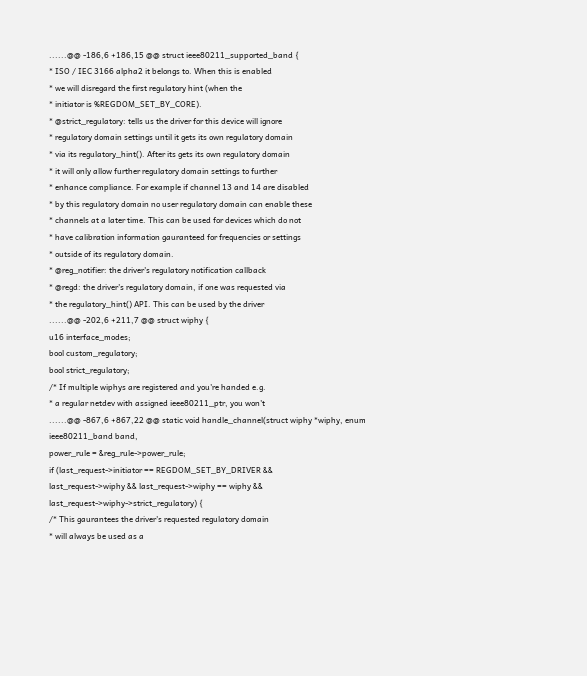......@@ -186,6 +186,15 @@ struct ieee80211_supported_band {
* ISO / IEC 3166 alpha2 it belongs to. When this is enabled
* we will disregard the first regulatory hint (when the
* initiator is %REGDOM_SET_BY_CORE).
* @strict_regulatory: tells us the driver for this device will ignore
* regulatory domain settings until it gets its own regulatory domain
* via its regulatory_hint(). After its gets its own regulatory domain
* it will only allow further regulatory domain settings to further
* enhance compliance. For example if channel 13 and 14 are disabled
* by this regulatory domain no user regulatory domain can enable these
* channels at a later time. This can be used for devices which do not
* have calibration information gauranteed for frequencies or settings
* outside of its regulatory domain.
* @reg_notifier: the driver's regulatory notification callback
* @regd: the driver's regulatory domain, if one was requested via
* the regulatory_hint() API. This can be used by the driver
......@@ -202,6 +211,7 @@ struct wiphy {
u16 interface_modes;
bool custom_regulatory;
bool strict_regulatory;
/* If multiple wiphys are registered and you're handed e.g.
* a regular netdev with assigned ieee80211_ptr, you won't
......@@ -867,6 +867,22 @@ static void handle_channel(struct wiphy *wiphy, enum ieee80211_band band,
power_rule = &reg_rule->power_rule;
if (last_request->initiator == REGDOM_SET_BY_DRIVER &&
last_request->wiphy && last_request->wiphy == wiphy &&
last_request->wiphy->strict_regulatory) {
/* This gaurantees the driver's requested regulatory domain
* will always be used as a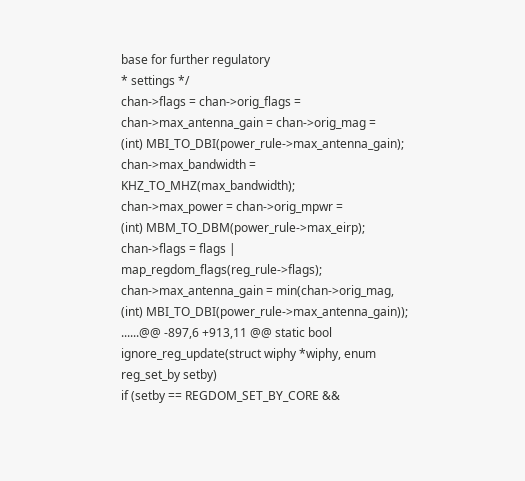base for further regulatory
* settings */
chan->flags = chan->orig_flags =
chan->max_antenna_gain = chan->orig_mag =
(int) MBI_TO_DBI(power_rule->max_antenna_gain);
chan->max_bandwidth = KHZ_TO_MHZ(max_bandwidth);
chan->max_power = chan->orig_mpwr =
(int) MBM_TO_DBM(power_rule->max_eirp);
chan->flags = flags | map_regdom_flags(reg_rule->flags);
chan->max_antenna_gain = min(chan->orig_mag,
(int) MBI_TO_DBI(power_rule->max_antenna_gain));
......@@ -897,6 +913,11 @@ static bool ignore_reg_update(struct wiphy *wiphy, enum reg_set_by setby)
if (setby == REGDOM_SET_BY_CORE &&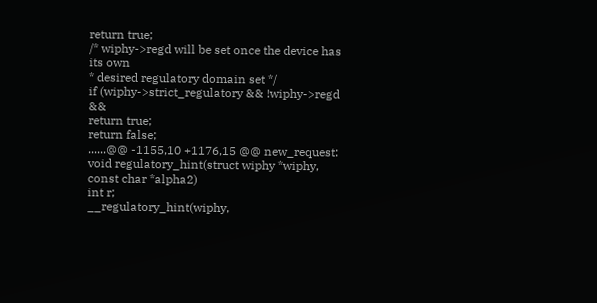return true;
/* wiphy->regd will be set once the device has its own
* desired regulatory domain set */
if (wiphy->strict_regulatory && !wiphy->regd &&
return true;
return false;
......@@ -1155,10 +1176,15 @@ new_request:
void regulatory_hint(struct wiphy *wiphy, const char *alpha2)
int r;
__regulatory_hint(wiphy,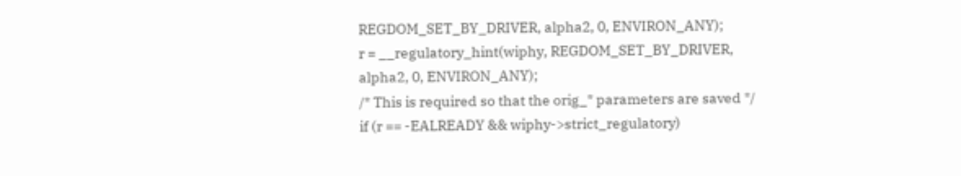REGDOM_SET_BY_DRIVER, alpha2, 0, ENVIRON_ANY);
r = __regulatory_hint(wiphy, REGDOM_SET_BY_DRIVER,
alpha2, 0, ENVIRON_ANY);
/* This is required so that the orig_* parameters are saved */
if (r == -EALREADY && wiphy->strict_regulatory)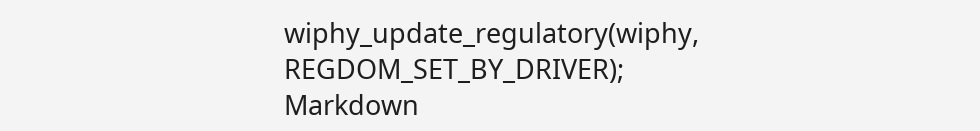wiphy_update_regulatory(wiphy, REGDOM_SET_BY_DRIVER);
Markdown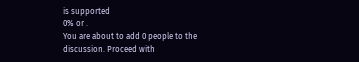is supported
0% or .
You are about to add 0 people to the discussion. Proceed with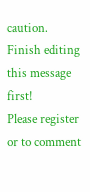caution.
Finish editing this message first!
Please register or to comment